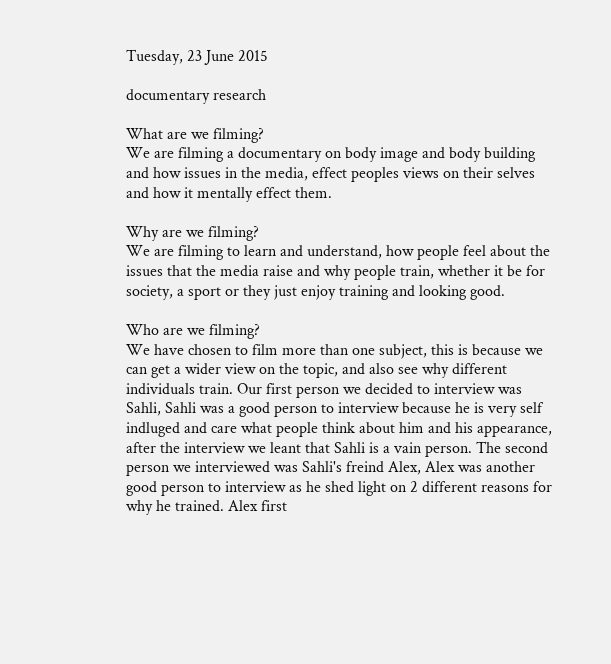Tuesday, 23 June 2015

documentary research

What are we filming?
We are filming a documentary on body image and body building and how issues in the media, effect peoples views on their selves and how it mentally effect them.

Why are we filming?
We are filming to learn and understand, how people feel about the issues that the media raise and why people train, whether it be for society, a sport or they just enjoy training and looking good.

Who are we filming?
We have chosen to film more than one subject, this is because we can get a wider view on the topic, and also see why different individuals train. Our first person we decided to interview was Sahli, Sahli was a good person to interview because he is very self indluged and care what people think about him and his appearance, after the interview we leant that Sahli is a vain person. The second person we interviewed was Sahli's freind Alex, Alex was another good person to interview as he shed light on 2 different reasons for why he trained. Alex first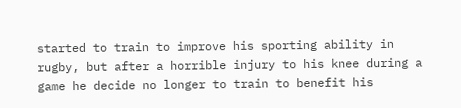started to train to improve his sporting ability in rugby, but after a horrible injury to his knee during a game he decide no longer to train to benefit his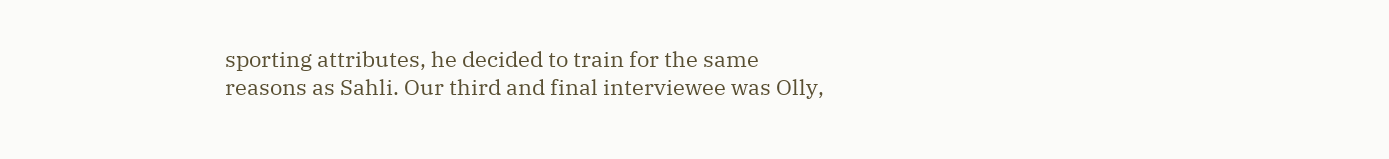sporting attributes, he decided to train for the same reasons as Sahli. Our third and final interviewee was Olly,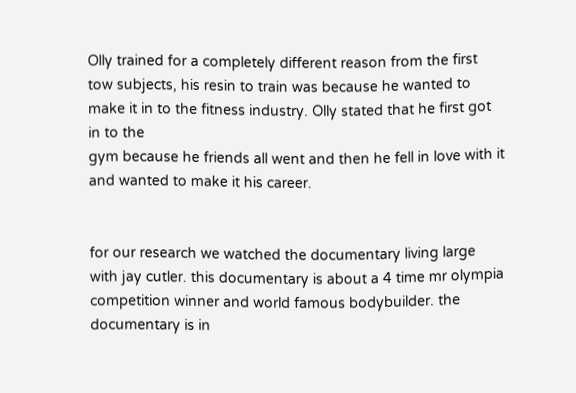Olly trained for a completely different reason from the first tow subjects, his resin to train was because he wanted to make it in to the fitness industry. Olly stated that he first got in to the
gym because he friends all went and then he fell in love with it and wanted to make it his career.


for our research we watched the documentary living large with jay cutler. this documentary is about a 4 time mr olympia competition winner and world famous bodybuilder. the documentary is in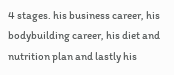4 stages. his business career, his bodybuilding career, his diet and nutrition plan and lastly his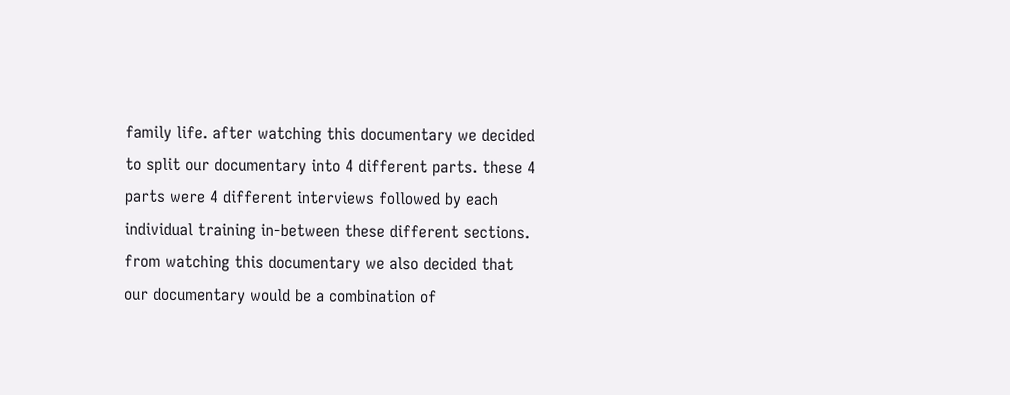family life. after watching this documentary we decided to split our documentary into 4 different parts. these 4 parts were 4 different interviews followed by each individual training in-between these different sections. from watching this documentary we also decided that our documentary would be a combination of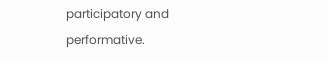participatory and performative.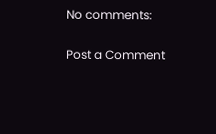No comments:

Post a Comment